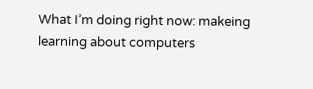What I’m doing right now: makeing learning about computers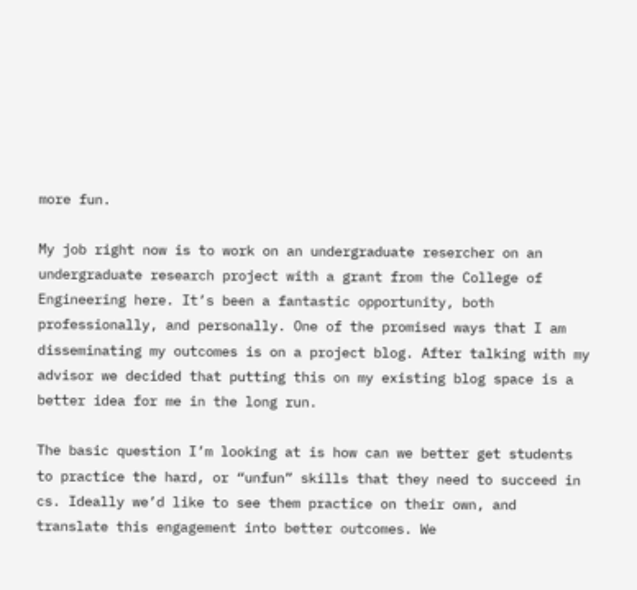more fun.

My job right now is to work on an undergraduate resercher on an undergraduate research project with a grant from the College of Engineering here. It’s been a fantastic opportunity, both professionally, and personally. One of the promised ways that I am disseminating my outcomes is on a project blog. After talking with my advisor we decided that putting this on my existing blog space is a better idea for me in the long run.

The basic question I’m looking at is how can we better get students to practice the hard, or “unfun” skills that they need to succeed in cs. Ideally we’d like to see them practice on their own, and translate this engagement into better outcomes. We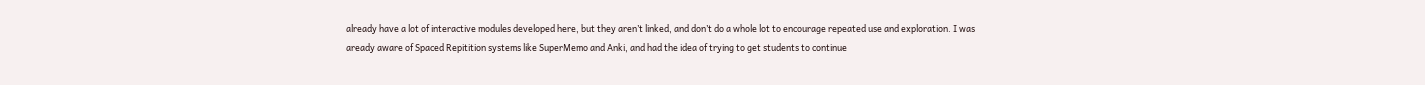already have a lot of interactive modules developed here, but they aren’t linked, and don’t do a whole lot to encourage repeated use and exploration. I was aready aware of Spaced Repitition systems like SuperMemo and Anki, and had the idea of trying to get students to continue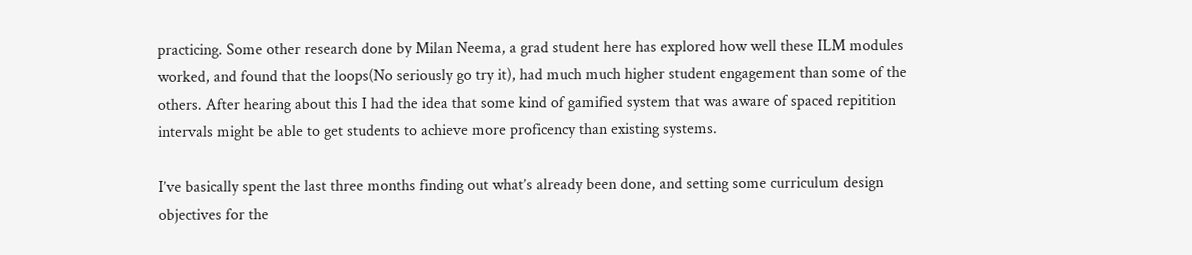practicing. Some other research done by Milan Neema, a grad student here has explored how well these ILM modules worked, and found that the loops(No seriously go try it), had much much higher student engagement than some of the others. After hearing about this I had the idea that some kind of gamified system that was aware of spaced repitition intervals might be able to get students to achieve more proficency than existing systems.

I’ve basically spent the last three months finding out what’s already been done, and setting some curriculum design objectives for the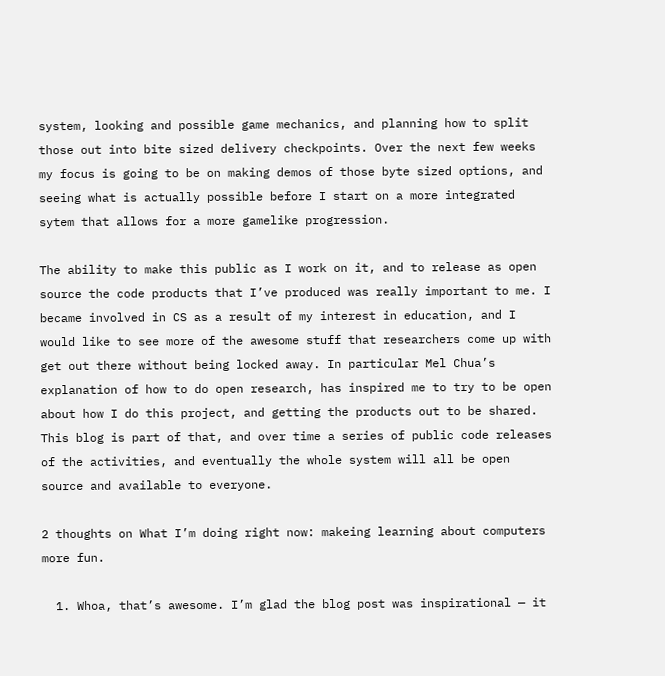system, looking and possible game mechanics, and planning how to split those out into bite sized delivery checkpoints. Over the next few weeks my focus is going to be on making demos of those byte sized options, and seeing what is actually possible before I start on a more integrated sytem that allows for a more gamelike progression.

The ability to make this public as I work on it, and to release as open source the code products that I’ve produced was really important to me. I became involved in CS as a result of my interest in education, and I would like to see more of the awesome stuff that researchers come up with get out there without being locked away. In particular Mel Chua’s explanation of how to do open research, has inspired me to try to be open about how I do this project, and getting the products out to be shared. This blog is part of that, and over time a series of public code releases of the activities, and eventually the whole system will all be open source and available to everyone.

2 thoughts on What I’m doing right now: makeing learning about computers more fun.

  1. Whoa, that’s awesome. I’m glad the blog post was inspirational — it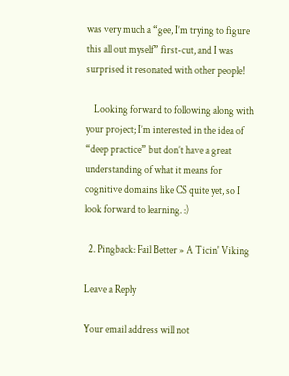was very much a “gee, I’m trying to figure this all out myself” first-cut, and I was surprised it resonated with other people!

    Looking forward to following along with your project; I’m interested in the idea of “deep practice” but don’t have a great understanding of what it means for cognitive domains like CS quite yet, so I look forward to learning. :)

  2. Pingback: Fail Better » A Ticin' Viking

Leave a Reply

Your email address will not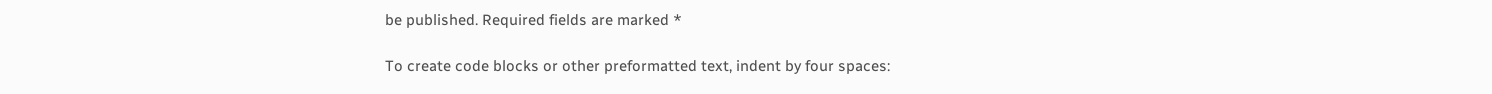be published. Required fields are marked *

To create code blocks or other preformatted text, indent by four spaces: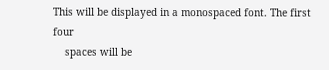This will be displayed in a monospaced font. The first four
    spaces will be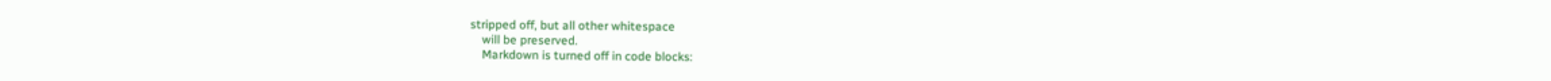stripped off, but all other whitespace
    will be preserved.
    Markdown is turned off in code blocks: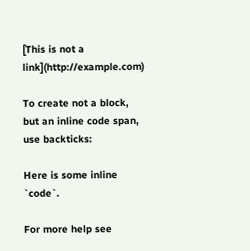[This is not a link](http://example.com)

To create not a block, but an inline code span, use backticks:

Here is some inline `code`.

For more help see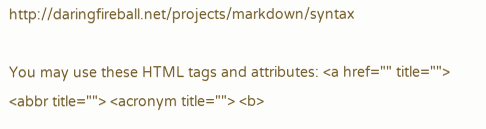http://daringfireball.net/projects/markdown/syntax

You may use these HTML tags and attributes: <a href="" title=""> <abbr title=""> <acronym title=""> <b>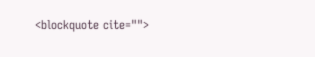<blockquote cite="">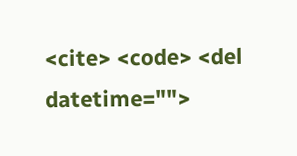<cite> <code> <del datetime="">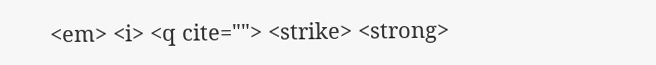<em> <i> <q cite=""> <strike> <strong>